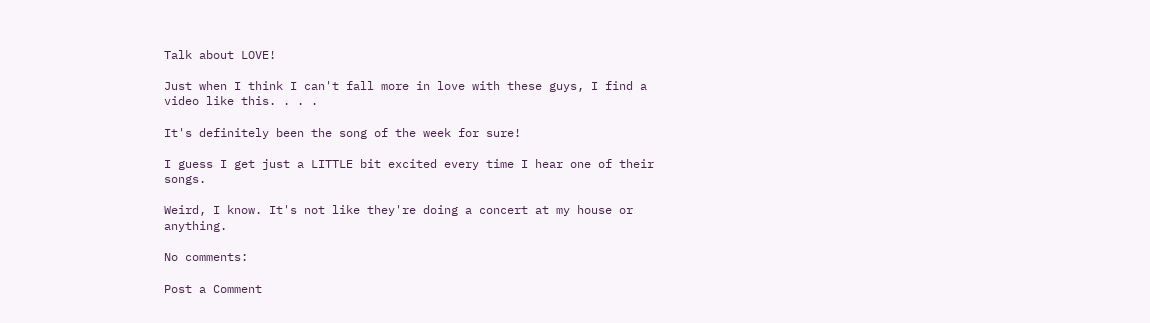Talk about LOVE!

Just when I think I can't fall more in love with these guys, I find a video like this. . . .

It's definitely been the song of the week for sure!

I guess I get just a LITTLE bit excited every time I hear one of their songs.

Weird, I know. It's not like they're doing a concert at my house or anything.

No comments:

Post a Comment